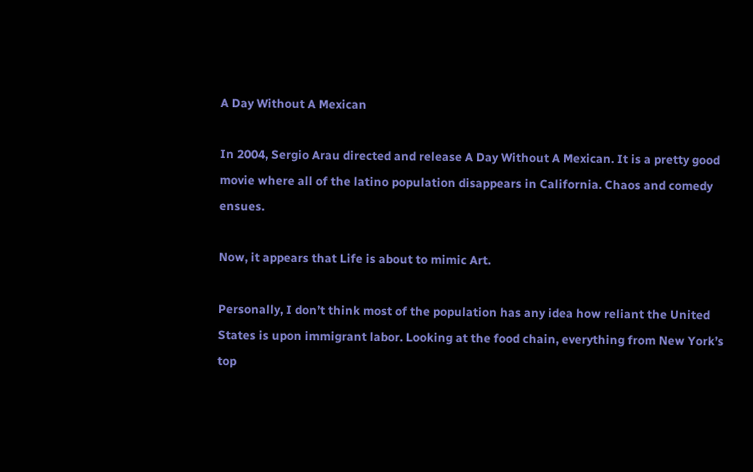A Day Without A Mexican

In 2004, Sergio Arau directed and release A Day Without A Mexican. It is a pretty good movie where all of the latino population disappears in California. Chaos and comedy ensues.

Now, it appears that Life is about to mimic Art.

Personally, I don’t think most of the population has any idea how reliant the United States is upon immigrant labor. Looking at the food chain, everything from New York’s top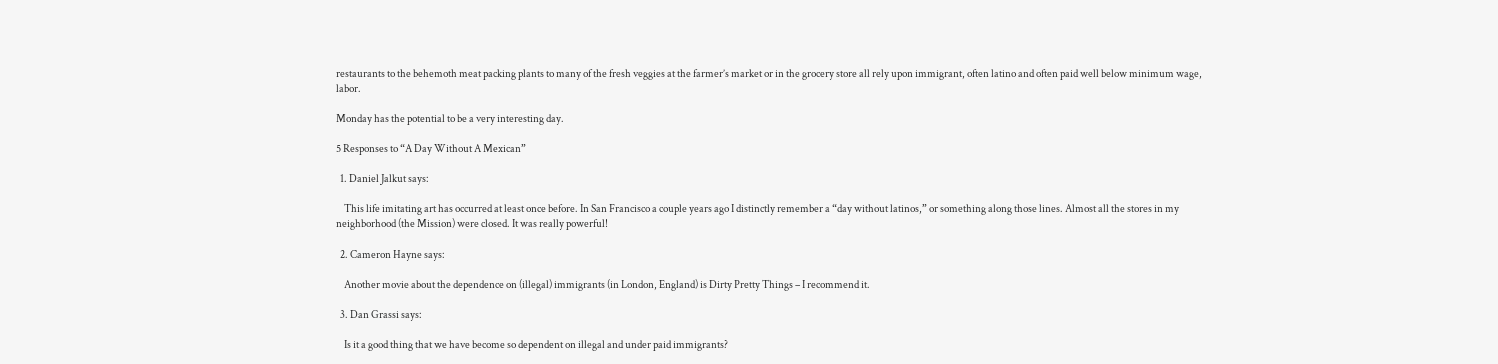restaurants to the behemoth meat packing plants to many of the fresh veggies at the farmer’s market or in the grocery store all rely upon immigrant, often latino and often paid well below minimum wage, labor.

Monday has the potential to be a very interesting day.

5 Responses to “A Day Without A Mexican”

  1. Daniel Jalkut says:

    This life imitating art has occurred at least once before. In San Francisco a couple years ago I distinctly remember a “day without latinos,” or something along those lines. Almost all the stores in my neighborhood (the Mission) were closed. It was really powerful!

  2. Cameron Hayne says:

    Another movie about the dependence on (illegal) immigrants (in London, England) is Dirty Pretty Things – I recommend it.

  3. Dan Grassi says:

    Is it a good thing that we have become so dependent on illegal and under paid immigrants?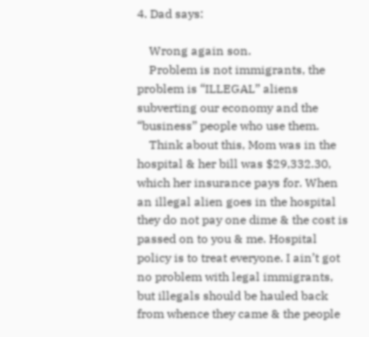4. Dad says:

    Wrong again son.
    Problem is not immigrants, the problem is “ILLEGAL” aliens subverting our economy and the “business” people who use them.
    Think about this, Mom was in the hospital & her bill was $29,332.30, which her insurance pays for. When an illegal alien goes in the hospital they do not pay one dime & the cost is passed on to you & me. Hospital policy is to treat everyone. I ain’t got no problem with legal immigrants, but illegals should be hauled back from whence they came & the people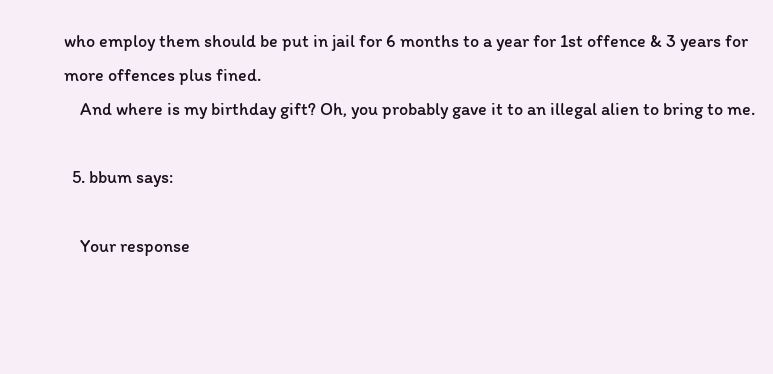who employ them should be put in jail for 6 months to a year for 1st offence & 3 years for more offences plus fined.
    And where is my birthday gift? Oh, you probably gave it to an illegal alien to bring to me.

  5. bbum says:

    Your response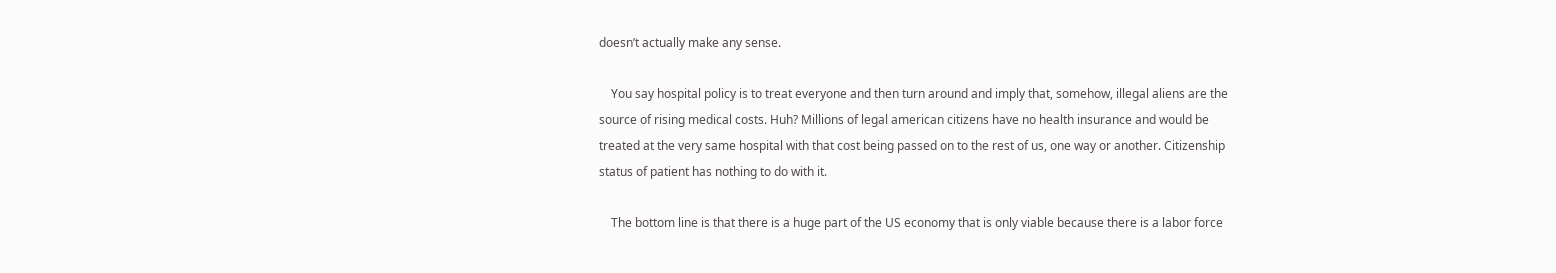doesn’t actually make any sense.

    You say hospital policy is to treat everyone and then turn around and imply that, somehow, illegal aliens are the source of rising medical costs. Huh? Millions of legal american citizens have no health insurance and would be treated at the very same hospital with that cost being passed on to the rest of us, one way or another. Citizenship status of patient has nothing to do with it.

    The bottom line is that there is a huge part of the US economy that is only viable because there is a labor force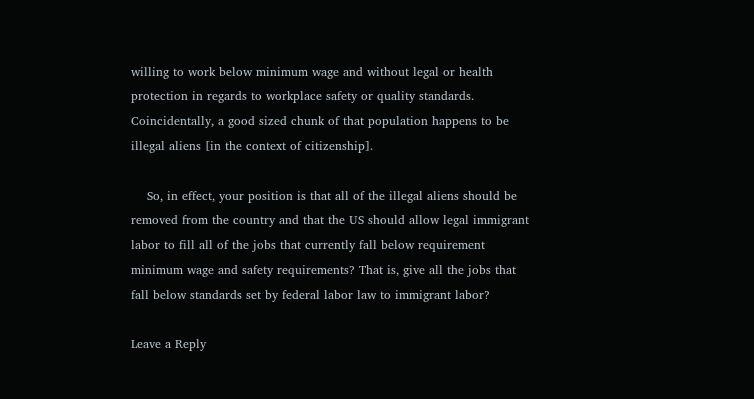willing to work below minimum wage and without legal or health protection in regards to workplace safety or quality standards. Coincidentally, a good sized chunk of that population happens to be illegal aliens [in the context of citizenship].

    So, in effect, your position is that all of the illegal aliens should be removed from the country and that the US should allow legal immigrant labor to fill all of the jobs that currently fall below requirement minimum wage and safety requirements? That is, give all the jobs that fall below standards set by federal labor law to immigrant labor?

Leave a Reply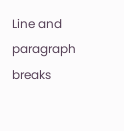Line and paragraph breaks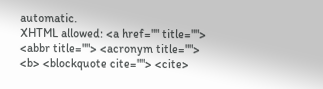automatic.
XHTML allowed: <a href="" title=""> <abbr title=""> <acronym title=""> <b> <blockquote cite=""> <cite>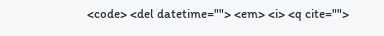<code> <del datetime=""> <em> <i> <q cite="">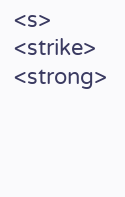<s> <strike> <strong>